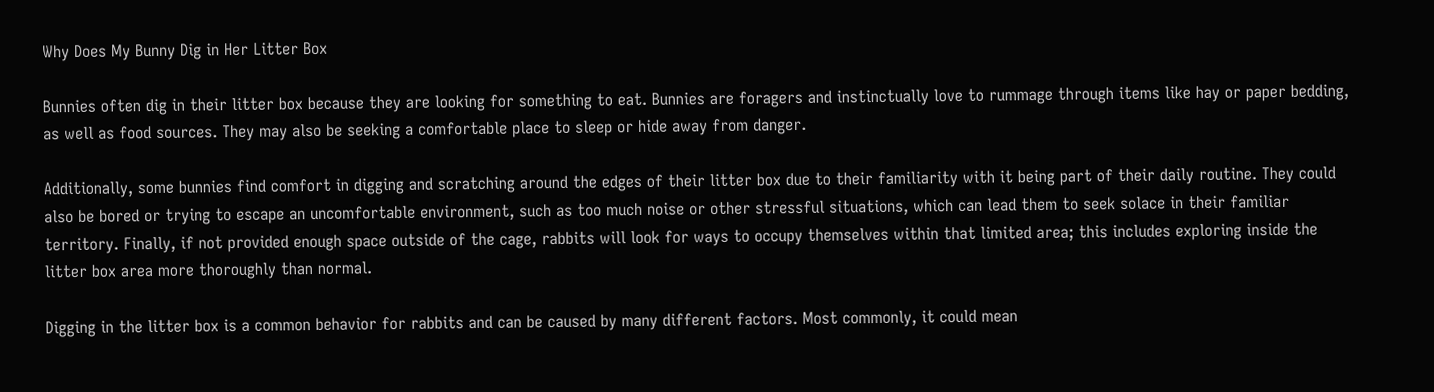Why Does My Bunny Dig in Her Litter Box

Bunnies often dig in their litter box because they are looking for something to eat. Bunnies are foragers and instinctually love to rummage through items like hay or paper bedding, as well as food sources. They may also be seeking a comfortable place to sleep or hide away from danger.

Additionally, some bunnies find comfort in digging and scratching around the edges of their litter box due to their familiarity with it being part of their daily routine. They could also be bored or trying to escape an uncomfortable environment, such as too much noise or other stressful situations, which can lead them to seek solace in their familiar territory. Finally, if not provided enough space outside of the cage, rabbits will look for ways to occupy themselves within that limited area; this includes exploring inside the litter box area more thoroughly than normal.

Digging in the litter box is a common behavior for rabbits and can be caused by many different factors. Most commonly, it could mean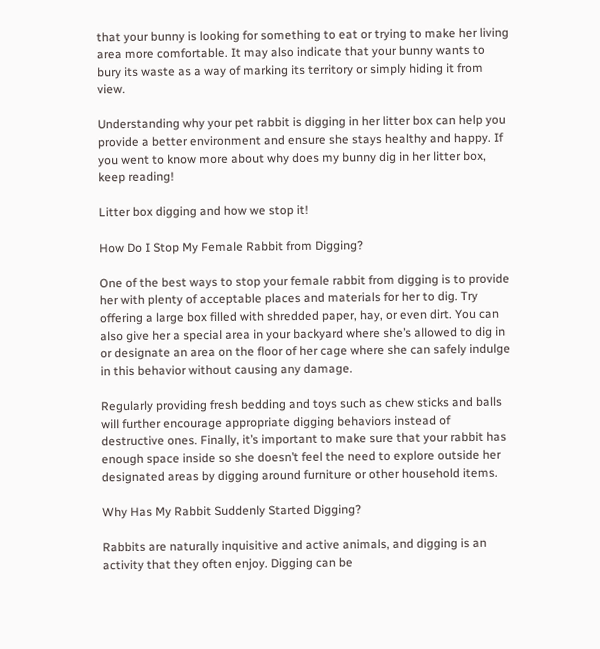that your bunny is looking for something to eat or trying to make her living area more comfortable. It may also indicate that your bunny wants to bury its waste as a way of marking its territory or simply hiding it from view.

Understanding why your pet rabbit is digging in her litter box can help you provide a better environment and ensure she stays healthy and happy. If you went to know more about why does my bunny dig in her litter box, keep reading!

Litter box digging and how we stop it!

How Do I Stop My Female Rabbit from Digging?

One of the best ways to stop your female rabbit from digging is to provide her with plenty of acceptable places and materials for her to dig. Try offering a large box filled with shredded paper, hay, or even dirt. You can also give her a special area in your backyard where she’s allowed to dig in or designate an area on the floor of her cage where she can safely indulge in this behavior without causing any damage.

Regularly providing fresh bedding and toys such as chew sticks and balls will further encourage appropriate digging behaviors instead of destructive ones. Finally, it’s important to make sure that your rabbit has enough space inside so she doesn’t feel the need to explore outside her designated areas by digging around furniture or other household items.

Why Has My Rabbit Suddenly Started Digging?

Rabbits are naturally inquisitive and active animals, and digging is an activity that they often enjoy. Digging can be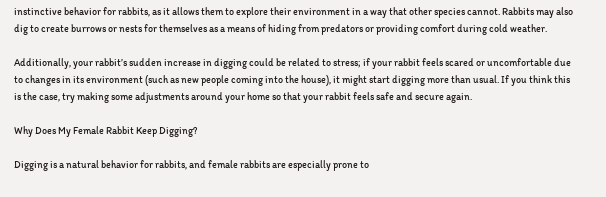instinctive behavior for rabbits, as it allows them to explore their environment in a way that other species cannot. Rabbits may also dig to create burrows or nests for themselves as a means of hiding from predators or providing comfort during cold weather.

Additionally, your rabbit’s sudden increase in digging could be related to stress; if your rabbit feels scared or uncomfortable due to changes in its environment (such as new people coming into the house), it might start digging more than usual. If you think this is the case, try making some adjustments around your home so that your rabbit feels safe and secure again.

Why Does My Female Rabbit Keep Digging?

Digging is a natural behavior for rabbits, and female rabbits are especially prone to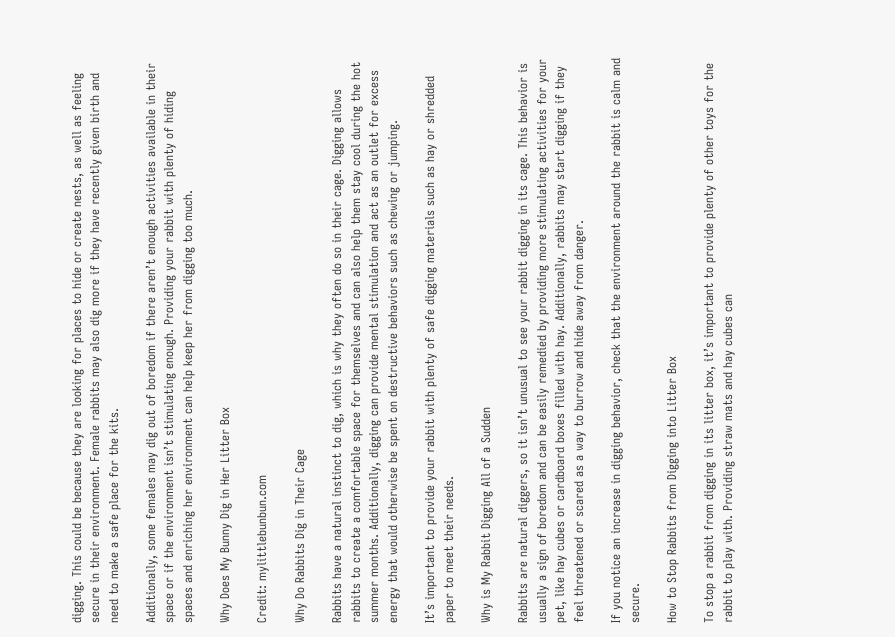digging. This could be because they are looking for places to hide or create nests, as well as feeling secure in their environment. Female rabbits may also dig more if they have recently given birth and need to make a safe place for the kits.

Additionally, some females may dig out of boredom if there aren’t enough activities available in their space or if the environment isn’t stimulating enough. Providing your rabbit with plenty of hiding spaces and enriching her environment can help keep her from digging too much.

Why Does My Bunny Dig in Her Litter Box

Credit: mylittlebunbun.com

Why Do Rabbits Dig in Their Cage

Rabbits have a natural instinct to dig, which is why they often do so in their cage. Digging allows rabbits to create a comfortable space for themselves and can also help them stay cool during the hot summer months. Additionally, digging can provide mental stimulation and act as an outlet for excess energy that would otherwise be spent on destructive behaviors such as chewing or jumping.

It’s important to provide your rabbit with plenty of safe digging materials such as hay or shredded paper to meet their needs.

Why is My Rabbit Digging All of a Sudden

Rabbits are natural diggers, so it isn’t unusual to see your rabbit digging in its cage. This behavior is usually a sign of boredom and can be easily remedied by providing more stimulating activities for your pet, like hay cubes or cardboard boxes filled with hay. Additionally, rabbits may start digging if they feel threatened or scared as a way to burrow and hide away from danger.

If you notice an increase in digging behavior, check that the environment around the rabbit is calm and secure.

How to Stop Rabbits from Digging into Litter Box

To stop a rabbit from digging in its litter box, it’s important to provide plenty of other toys for the rabbit to play with. Providing straw mats and hay cubes can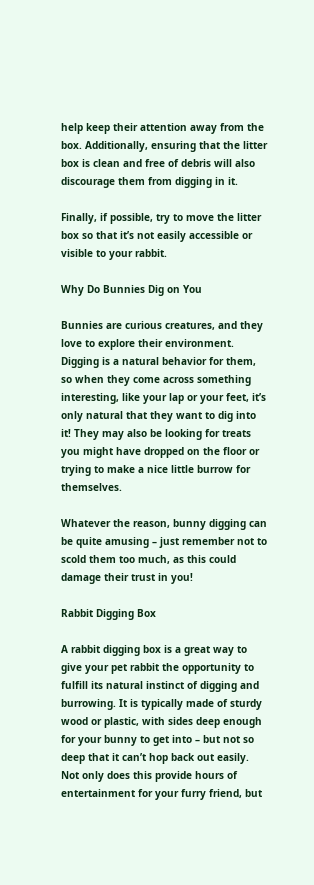help keep their attention away from the box. Additionally, ensuring that the litter box is clean and free of debris will also discourage them from digging in it.

Finally, if possible, try to move the litter box so that it’s not easily accessible or visible to your rabbit.

Why Do Bunnies Dig on You

Bunnies are curious creatures, and they love to explore their environment. Digging is a natural behavior for them, so when they come across something interesting, like your lap or your feet, it’s only natural that they want to dig into it! They may also be looking for treats you might have dropped on the floor or trying to make a nice little burrow for themselves.

Whatever the reason, bunny digging can be quite amusing – just remember not to scold them too much, as this could damage their trust in you!

Rabbit Digging Box

A rabbit digging box is a great way to give your pet rabbit the opportunity to fulfill its natural instinct of digging and burrowing. It is typically made of sturdy wood or plastic, with sides deep enough for your bunny to get into – but not so deep that it can’t hop back out easily. Not only does this provide hours of entertainment for your furry friend, but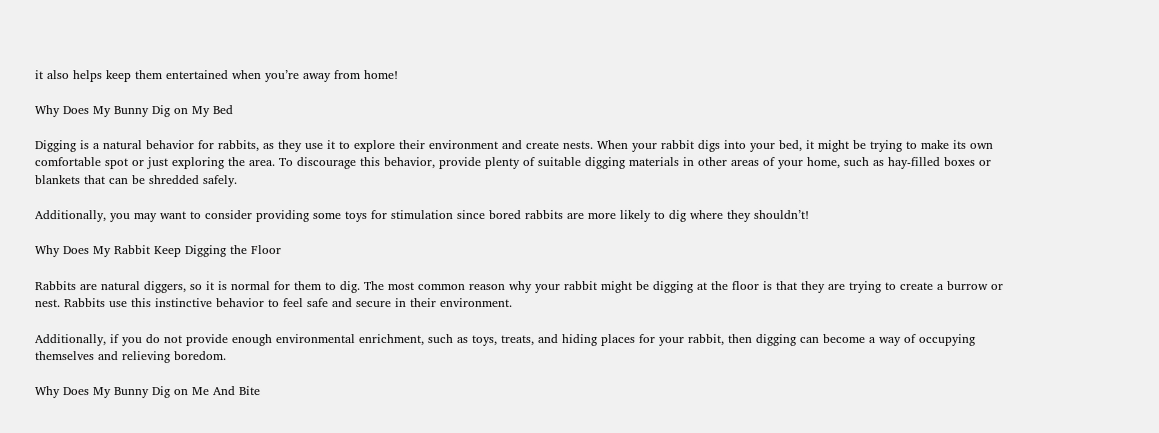it also helps keep them entertained when you’re away from home!

Why Does My Bunny Dig on My Bed

Digging is a natural behavior for rabbits, as they use it to explore their environment and create nests. When your rabbit digs into your bed, it might be trying to make its own comfortable spot or just exploring the area. To discourage this behavior, provide plenty of suitable digging materials in other areas of your home, such as hay-filled boxes or blankets that can be shredded safely.

Additionally, you may want to consider providing some toys for stimulation since bored rabbits are more likely to dig where they shouldn’t!

Why Does My Rabbit Keep Digging the Floor

Rabbits are natural diggers, so it is normal for them to dig. The most common reason why your rabbit might be digging at the floor is that they are trying to create a burrow or nest. Rabbits use this instinctive behavior to feel safe and secure in their environment.

Additionally, if you do not provide enough environmental enrichment, such as toys, treats, and hiding places for your rabbit, then digging can become a way of occupying themselves and relieving boredom.

Why Does My Bunny Dig on Me And Bite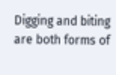Digging and biting are both forms of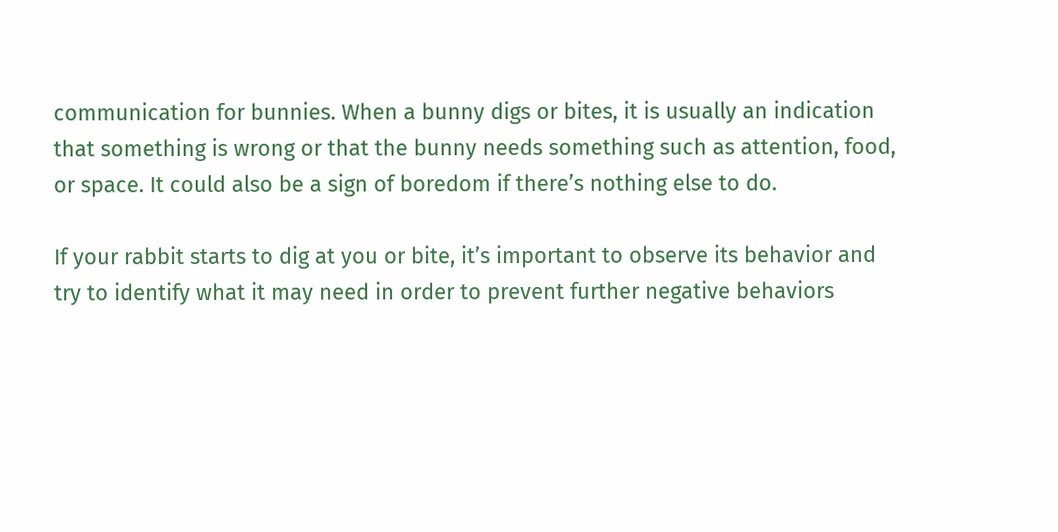communication for bunnies. When a bunny digs or bites, it is usually an indication that something is wrong or that the bunny needs something such as attention, food, or space. It could also be a sign of boredom if there’s nothing else to do.

If your rabbit starts to dig at you or bite, it’s important to observe its behavior and try to identify what it may need in order to prevent further negative behaviors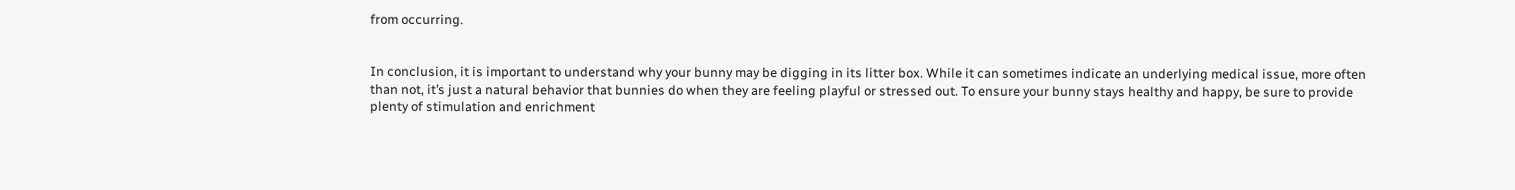from occurring.


In conclusion, it is important to understand why your bunny may be digging in its litter box. While it can sometimes indicate an underlying medical issue, more often than not, it’s just a natural behavior that bunnies do when they are feeling playful or stressed out. To ensure your bunny stays healthy and happy, be sure to provide plenty of stimulation and enrichment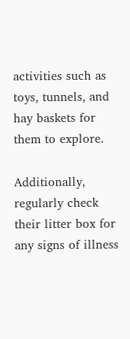activities such as toys, tunnels, and hay baskets for them to explore.

Additionally, regularly check their litter box for any signs of illness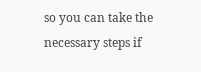so you can take the necessary steps if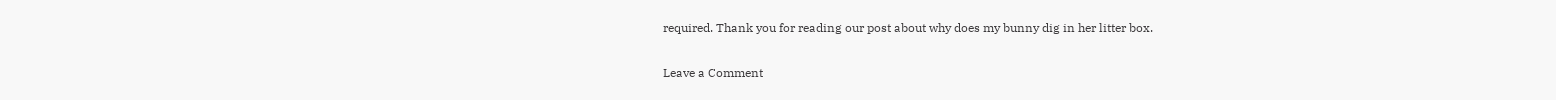required. Thank you for reading our post about why does my bunny dig in her litter box.

Leave a Comment